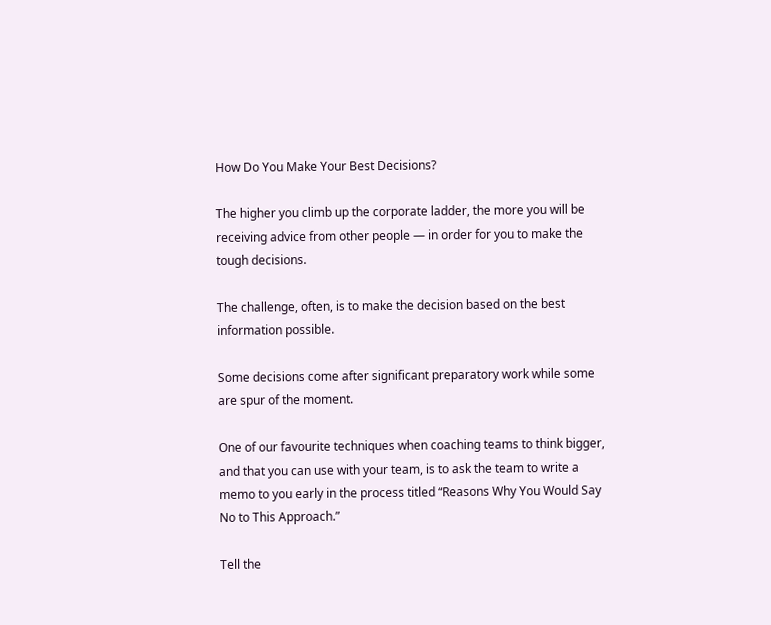How Do You Make Your Best Decisions?

The higher you climb up the corporate ladder, the more you will be receiving advice from other people — in order for you to make the tough decisions.

The challenge, often, is to make the decision based on the best information possible.

Some decisions come after significant preparatory work while some are spur of the moment.

One of our favourite techniques when coaching teams to think bigger, and that you can use with your team, is to ask the team to write a memo to you early in the process titled “Reasons Why You Would Say No to This Approach.”

Tell the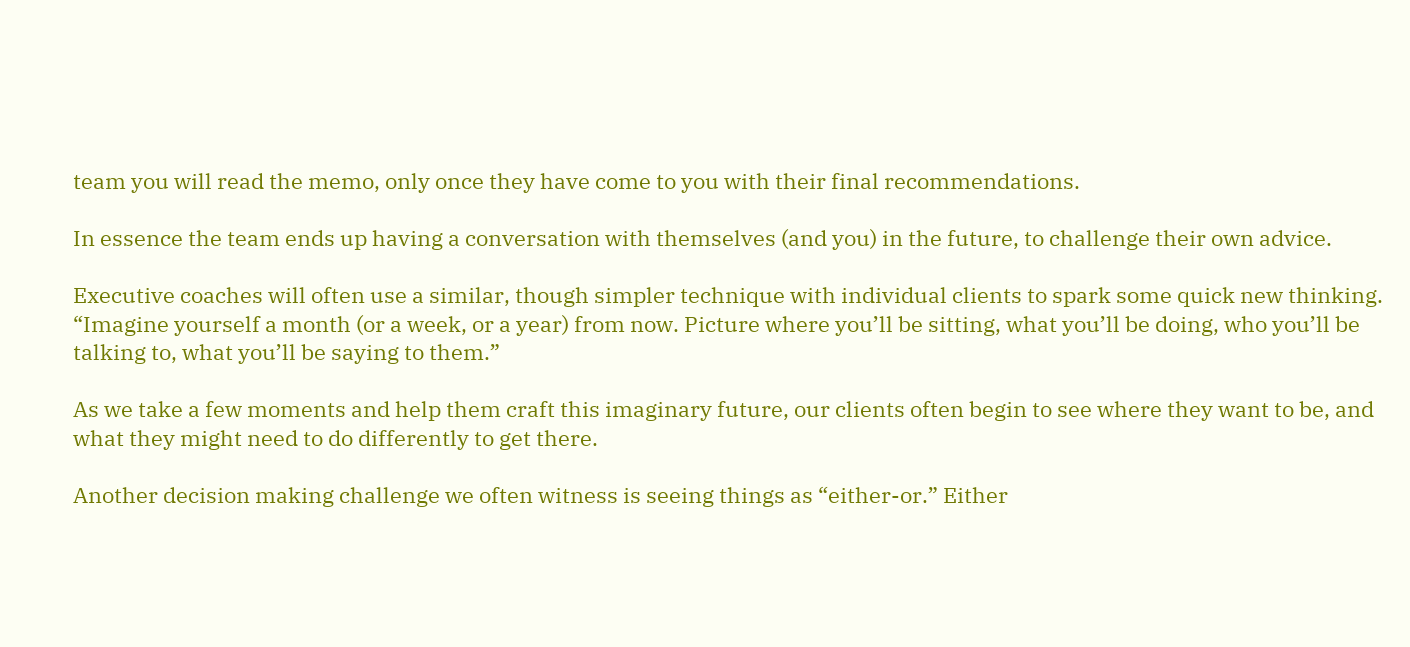team you will read the memo, only once they have come to you with their final recommendations.

In essence the team ends up having a conversation with themselves (and you) in the future, to challenge their own advice.

Executive coaches will often use a similar, though simpler technique with individual clients to spark some quick new thinking. “Imagine yourself a month (or a week, or a year) from now. Picture where you’ll be sitting, what you’ll be doing, who you’ll be talking to, what you’ll be saying to them.”

As we take a few moments and help them craft this imaginary future, our clients often begin to see where they want to be, and what they might need to do differently to get there.

Another decision making challenge we often witness is seeing things as “either-or.” Either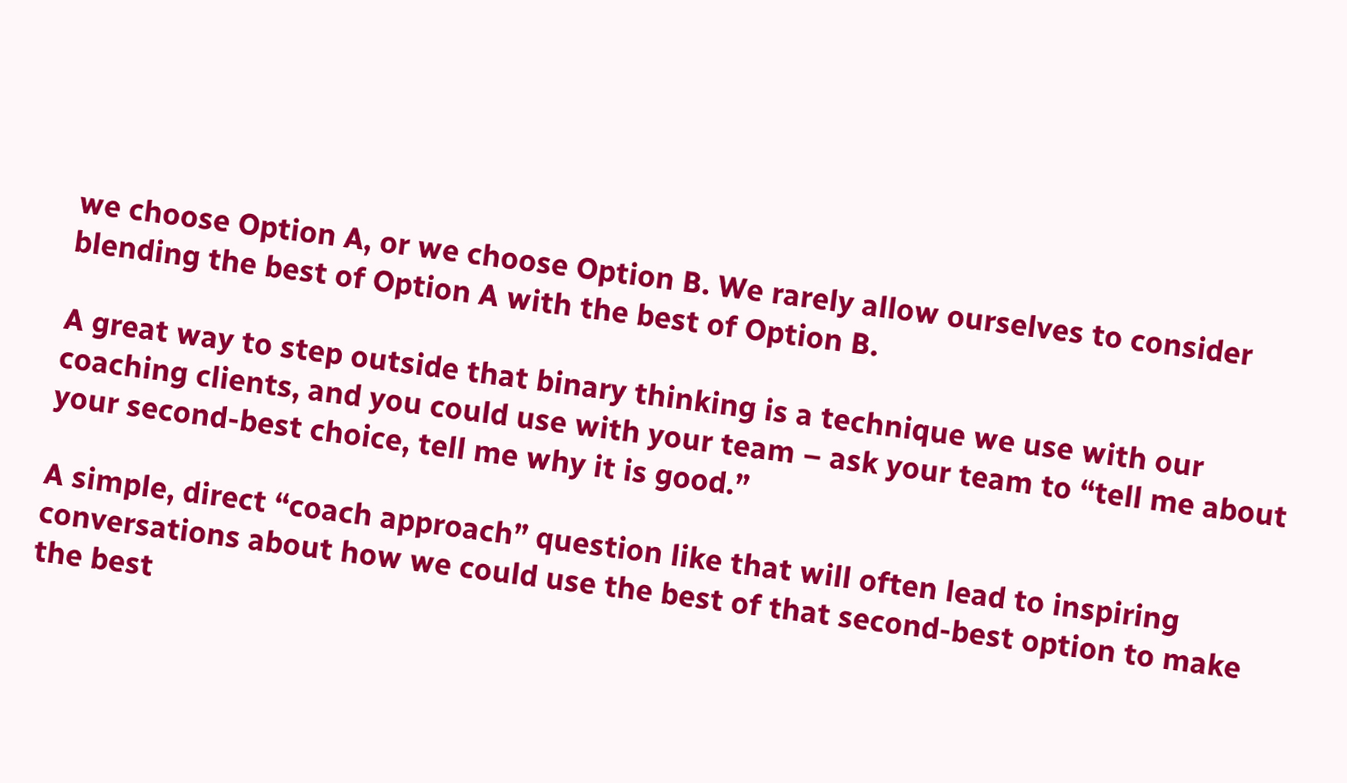we choose Option A, or we choose Option B. We rarely allow ourselves to consider blending the best of Option A with the best of Option B.

A great way to step outside that binary thinking is a technique we use with our coaching clients, and you could use with your team – ask your team to “tell me about your second-best choice, tell me why it is good.”

A simple, direct “coach approach” question like that will often lead to inspiring conversations about how we could use the best of that second-best option to make the best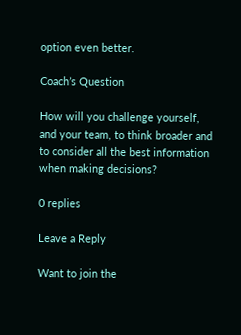option even better.

Coach’s Question

How will you challenge yourself, and your team, to think broader and to consider all the best information when making decisions?

0 replies

Leave a Reply

Want to join the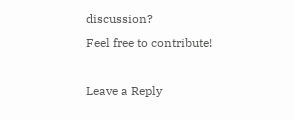discussion?
Feel free to contribute!

Leave a Reply